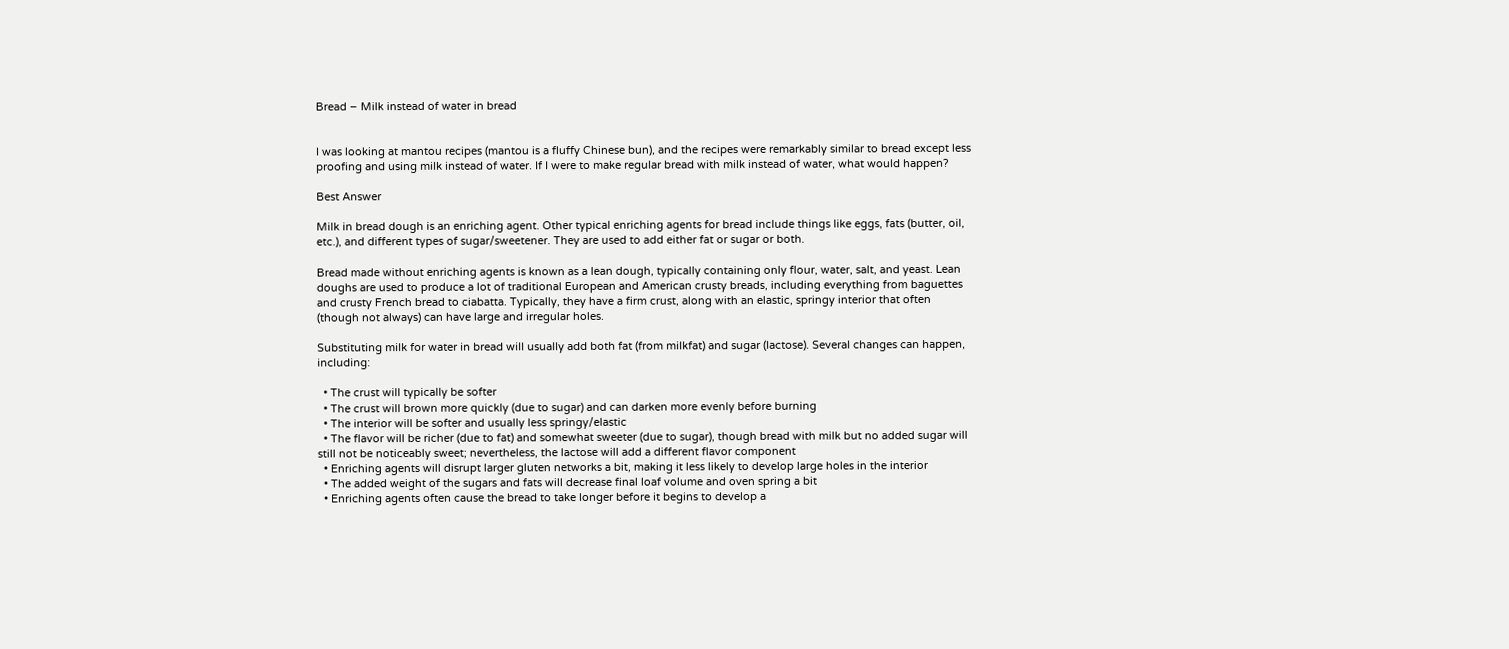Bread – Milk instead of water in bread


I was looking at mantou recipes (mantou is a fluffy Chinese bun), and the recipes were remarkably similar to bread except less proofing and using milk instead of water. If I were to make regular bread with milk instead of water, what would happen?

Best Answer

Milk in bread dough is an enriching agent. Other typical enriching agents for bread include things like eggs, fats (butter, oil, etc.), and different types of sugar/sweetener. They are used to add either fat or sugar or both.

Bread made without enriching agents is known as a lean dough, typically containing only flour, water, salt, and yeast. Lean doughs are used to produce a lot of traditional European and American crusty breads, including everything from baguettes and crusty French bread to ciabatta. Typically, they have a firm crust, along with an elastic, springy interior that often (though not always) can have large and irregular holes.

Substituting milk for water in bread will usually add both fat (from milkfat) and sugar (lactose). Several changes can happen, including:

  • The crust will typically be softer
  • The crust will brown more quickly (due to sugar) and can darken more evenly before burning
  • The interior will be softer and usually less springy/elastic
  • The flavor will be richer (due to fat) and somewhat sweeter (due to sugar), though bread with milk but no added sugar will still not be noticeably sweet; nevertheless, the lactose will add a different flavor component
  • Enriching agents will disrupt larger gluten networks a bit, making it less likely to develop large holes in the interior
  • The added weight of the sugars and fats will decrease final loaf volume and oven spring a bit
  • Enriching agents often cause the bread to take longer before it begins to develop a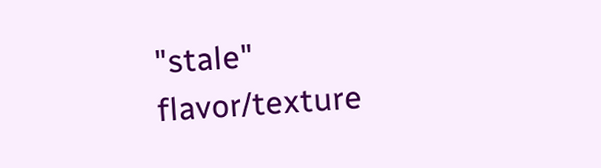"stale" flavor/texture